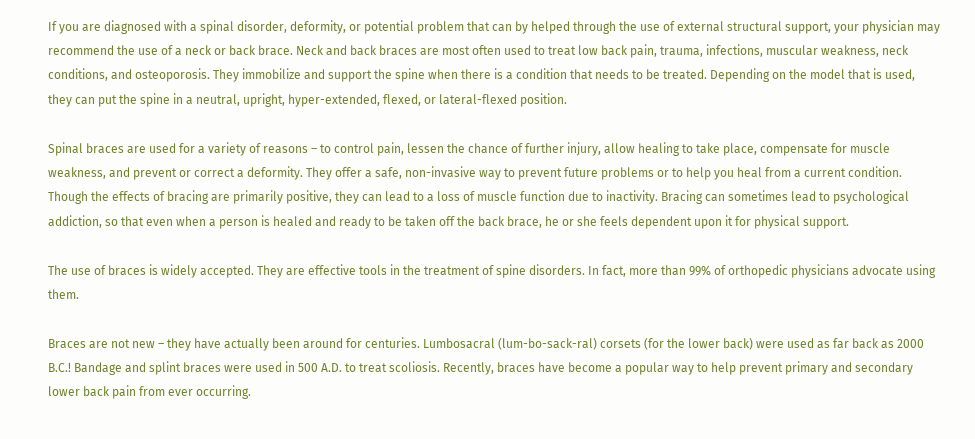If you are diagnosed with a spinal disorder, deformity, or potential problem that can by helped through the use of external structural support, your physician may recommend the use of a neck or back brace. Neck and back braces are most often used to treat low back pain, trauma, infections, muscular weakness, neck conditions, and osteoporosis. They immobilize and support the spine when there is a condition that needs to be treated. Depending on the model that is used, they can put the spine in a neutral, upright, hyper-extended, flexed, or lateral-flexed position.

Spinal braces are used for a variety of reasons – to control pain, lessen the chance of further injury, allow healing to take place, compensate for muscle weakness, and prevent or correct a deformity. They offer a safe, non-invasive way to prevent future problems or to help you heal from a current condition. Though the effects of bracing are primarily positive, they can lead to a loss of muscle function due to inactivity. Bracing can sometimes lead to psychological addiction, so that even when a person is healed and ready to be taken off the back brace, he or she feels dependent upon it for physical support.

The use of braces is widely accepted. They are effective tools in the treatment of spine disorders. In fact, more than 99% of orthopedic physicians advocate using them.

Braces are not new – they have actually been around for centuries. Lumbosacral (lum-bo-sack-ral) corsets (for the lower back) were used as far back as 2000 B.C.! Bandage and splint braces were used in 500 A.D. to treat scoliosis. Recently, braces have become a popular way to help prevent primary and secondary lower back pain from ever occurring.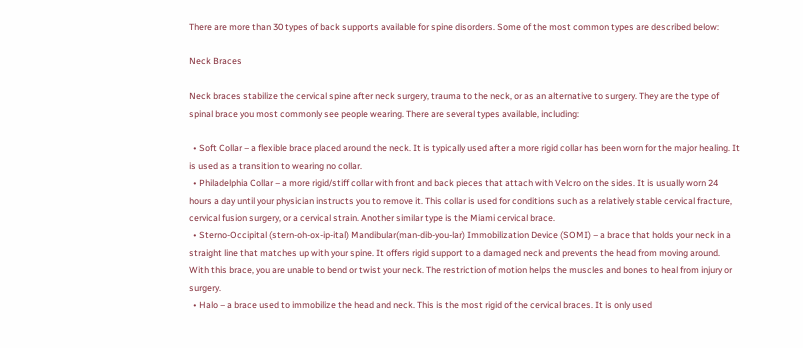There are more than 30 types of back supports available for spine disorders. Some of the most common types are described below:

Neck Braces

Neck braces stabilize the cervical spine after neck surgery, trauma to the neck, or as an alternative to surgery. They are the type of spinal brace you most commonly see people wearing. There are several types available, including:

  • Soft Collar – a flexible brace placed around the neck. It is typically used after a more rigid collar has been worn for the major healing. It is used as a transition to wearing no collar.
  • Philadelphia Collar – a more rigid/stiff collar with front and back pieces that attach with Velcro on the sides. It is usually worn 24 hours a day until your physician instructs you to remove it. This collar is used for conditions such as a relatively stable cervical fracture, cervical fusion surgery, or a cervical strain. Another similar type is the Miami cervical brace.
  • Sterno-Occipital (stern-oh-ox-ip-ital) Mandibular(man-dib-you-lar) Immobilization Device (SOMI) – a brace that holds your neck in a straight line that matches up with your spine. It offers rigid support to a damaged neck and prevents the head from moving around. With this brace, you are unable to bend or twist your neck. The restriction of motion helps the muscles and bones to heal from injury or surgery.
  • Halo – a brace used to immobilize the head and neck. This is the most rigid of the cervical braces. It is only used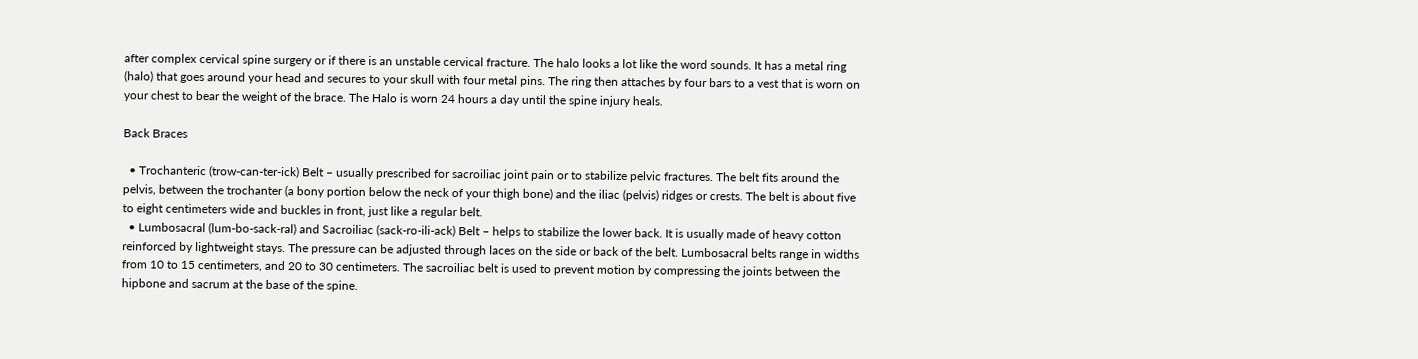after complex cervical spine surgery or if there is an unstable cervical fracture. The halo looks a lot like the word sounds. It has a metal ring (halo) that goes around your head and secures to your skull with four metal pins. The ring then attaches by four bars to a vest that is worn on your chest to bear the weight of the brace. The Halo is worn 24 hours a day until the spine injury heals.

Back Braces

  • Trochanteric (trow-can-ter-ick) Belt – usually prescribed for sacroiliac joint pain or to stabilize pelvic fractures. The belt fits around the pelvis, between the trochanter (a bony portion below the neck of your thigh bone) and the iliac (pelvis) ridges or crests. The belt is about five to eight centimeters wide and buckles in front, just like a regular belt.
  • Lumbosacral (lum-bo-sack-ral) and Sacroiliac (sack-ro-ili-ack) Belt – helps to stabilize the lower back. It is usually made of heavy cotton reinforced by lightweight stays. The pressure can be adjusted through laces on the side or back of the belt. Lumbosacral belts range in widths from 10 to 15 centimeters, and 20 to 30 centimeters. The sacroiliac belt is used to prevent motion by compressing the joints between the hipbone and sacrum at the base of the spine.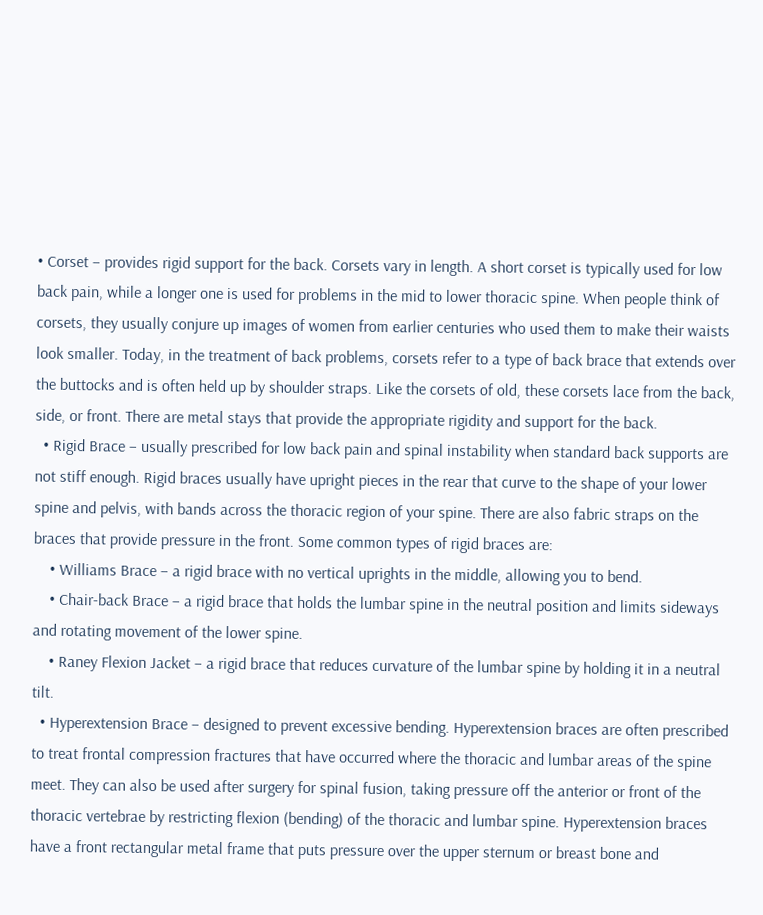• Corset – provides rigid support for the back. Corsets vary in length. A short corset is typically used for low back pain, while a longer one is used for problems in the mid to lower thoracic spine. When people think of corsets, they usually conjure up images of women from earlier centuries who used them to make their waists look smaller. Today, in the treatment of back problems, corsets refer to a type of back brace that extends over the buttocks and is often held up by shoulder straps. Like the corsets of old, these corsets lace from the back, side, or front. There are metal stays that provide the appropriate rigidity and support for the back.
  • Rigid Brace – usually prescribed for low back pain and spinal instability when standard back supports are not stiff enough. Rigid braces usually have upright pieces in the rear that curve to the shape of your lower spine and pelvis, with bands across the thoracic region of your spine. There are also fabric straps on the braces that provide pressure in the front. Some common types of rigid braces are:
    • Williams Brace – a rigid brace with no vertical uprights in the middle, allowing you to bend.
    • Chair-back Brace – a rigid brace that holds the lumbar spine in the neutral position and limits sideways and rotating movement of the lower spine.
    • Raney Flexion Jacket – a rigid brace that reduces curvature of the lumbar spine by holding it in a neutral tilt.
  • Hyperextension Brace – designed to prevent excessive bending. Hyperextension braces are often prescribed to treat frontal compression fractures that have occurred where the thoracic and lumbar areas of the spine meet. They can also be used after surgery for spinal fusion, taking pressure off the anterior or front of the thoracic vertebrae by restricting flexion (bending) of the thoracic and lumbar spine. Hyperextension braces have a front rectangular metal frame that puts pressure over the upper sternum or breast bone and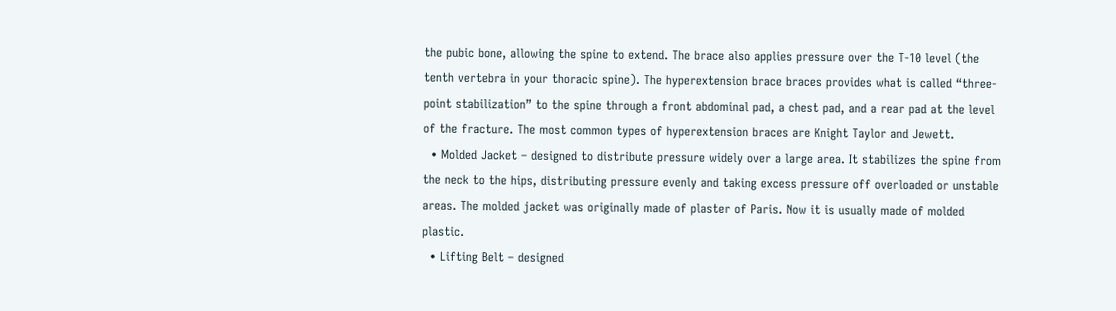the pubic bone, allowing the spine to extend. The brace also applies pressure over the T-10 level (the tenth vertebra in your thoracic spine). The hyperextension brace braces provides what is called “three-point stabilization” to the spine through a front abdominal pad, a chest pad, and a rear pad at the level of the fracture. The most common types of hyperextension braces are Knight Taylor and Jewett.
  • Molded Jacket – designed to distribute pressure widely over a large area. It stabilizes the spine from the neck to the hips, distributing pressure evenly and taking excess pressure off overloaded or unstable areas. The molded jacket was originally made of plaster of Paris. Now it is usually made of molded plastic.
  • Lifting Belt – designed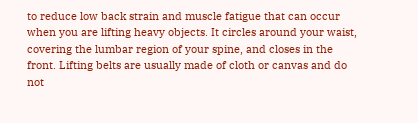to reduce low back strain and muscle fatigue that can occur when you are lifting heavy objects. It circles around your waist, covering the lumbar region of your spine, and closes in the front. Lifting belts are usually made of cloth or canvas and do not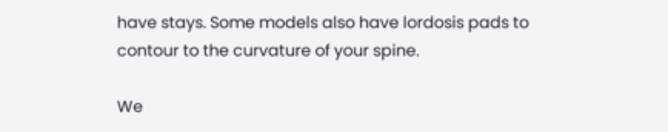have stays. Some models also have lordosis pads to contour to the curvature of your spine.

We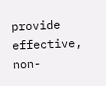provide effective, non-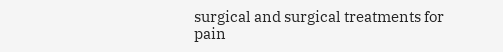surgical and surgical treatments for pain